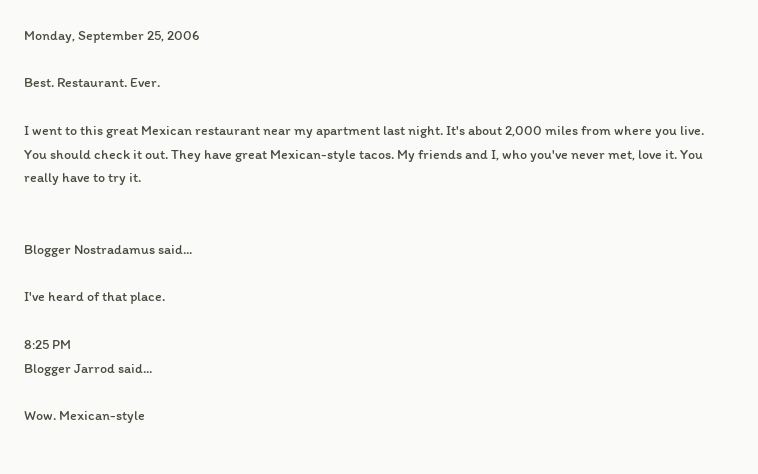Monday, September 25, 2006

Best. Restaurant. Ever.

I went to this great Mexican restaurant near my apartment last night. It's about 2,000 miles from where you live. You should check it out. They have great Mexican-style tacos. My friends and I, who you've never met, love it. You really have to try it.


Blogger Nostradamus said...

I've heard of that place.

8:25 PM
Blogger Jarrod said...

Wow. Mexican-style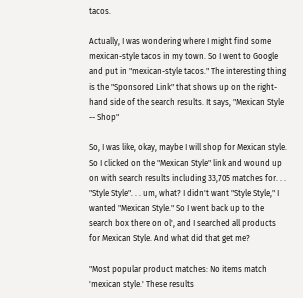tacos.

Actually, I was wondering where I might find some mexican-style tacos in my town. So I went to Google and put in "mexican-style tacos." The interesting thing is the "Sponsored Link" that shows up on the right-hand side of the search results. It says, "Mexican Style -- Shop"

So, I was like, okay, maybe I will shop for Mexican style. So I clicked on the "Mexican Style" link and wound up on with search results including 33,705 matches for. . . "Style Style". . . um, what? I didn't want "Style Style," I wanted "Mexican Style." So I went back up to the search box there on ol', and I searched all products for Mexican Style. And what did that get me?

"Most popular product matches: No items match 'mexican style.' These results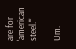are for 'american steel.'"

Um.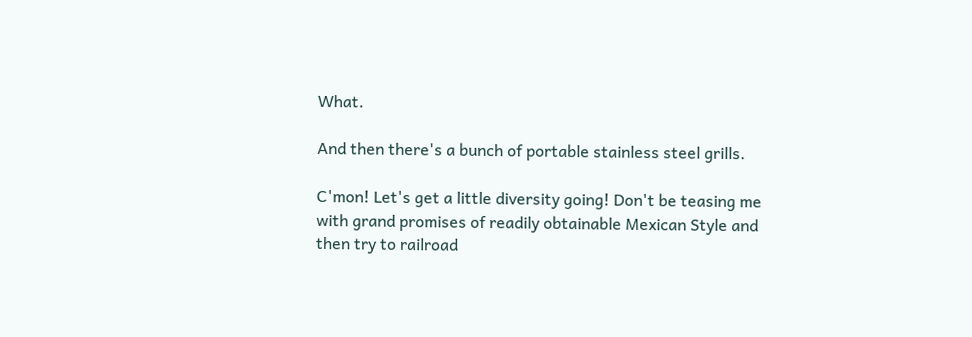What.

And then there's a bunch of portable stainless steel grills.

C'mon! Let's get a little diversity going! Don't be teasing me with grand promises of readily obtainable Mexican Style and then try to railroad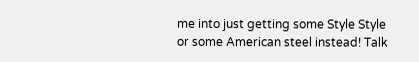me into just getting some Style Style or some American steel instead! Talk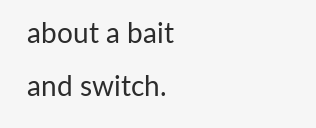about a bait and switch.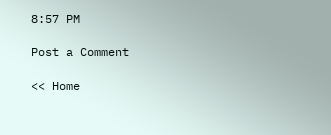8:57 PM

Post a Comment

<< Home